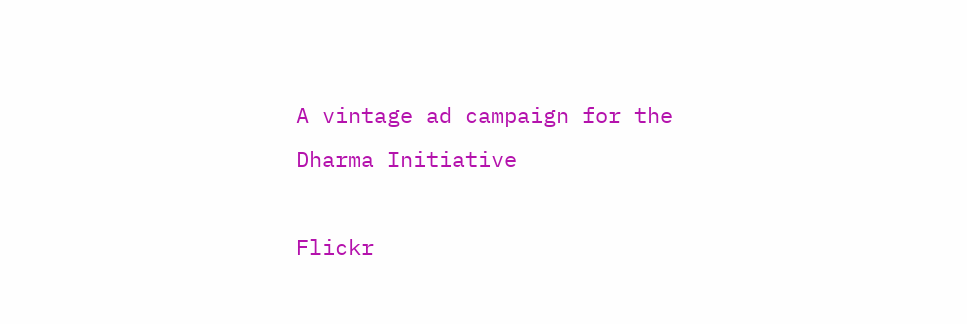A vintage ad campaign for the Dharma Initiative

Flickr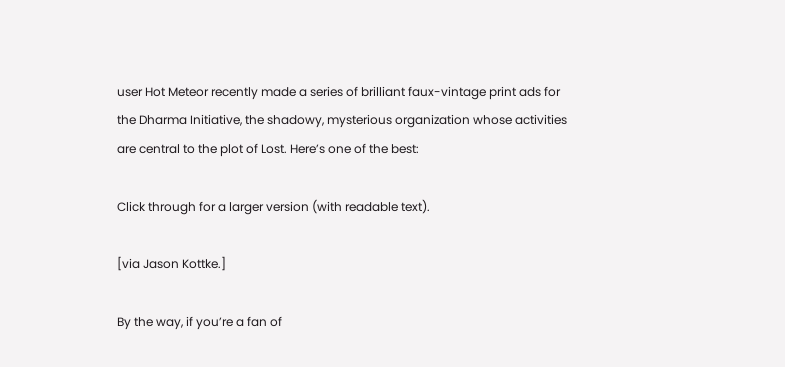user Hot Meteor recently made a series of brilliant faux-vintage print ads for the Dharma Initiative, the shadowy, mysterious organization whose activities are central to the plot of Lost. Here’s one of the best:

Click through for a larger version (with readable text).

[via Jason Kottke.]

By the way, if you’re a fan of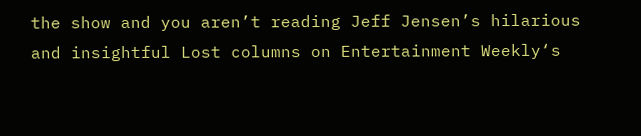the show and you aren’t reading Jeff Jensen’s hilarious and insightful Lost columns on Entertainment Weekly‘s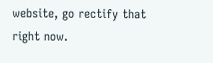website, go rectify that right now.